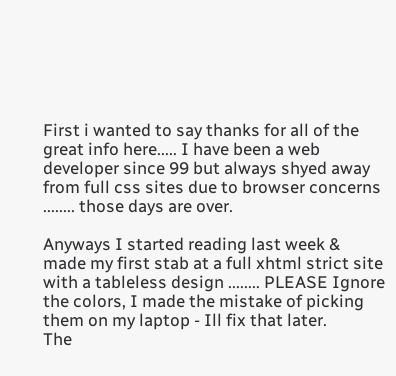First i wanted to say thanks for all of the great info here..... I have been a web developer since 99 but always shyed away from full css sites due to browser concerns ........ those days are over.

Anyways I started reading last week & made my first stab at a full xhtml strict site with a tableless design ........ PLEASE Ignore the colors, I made the mistake of picking them on my laptop - Ill fix that later.
The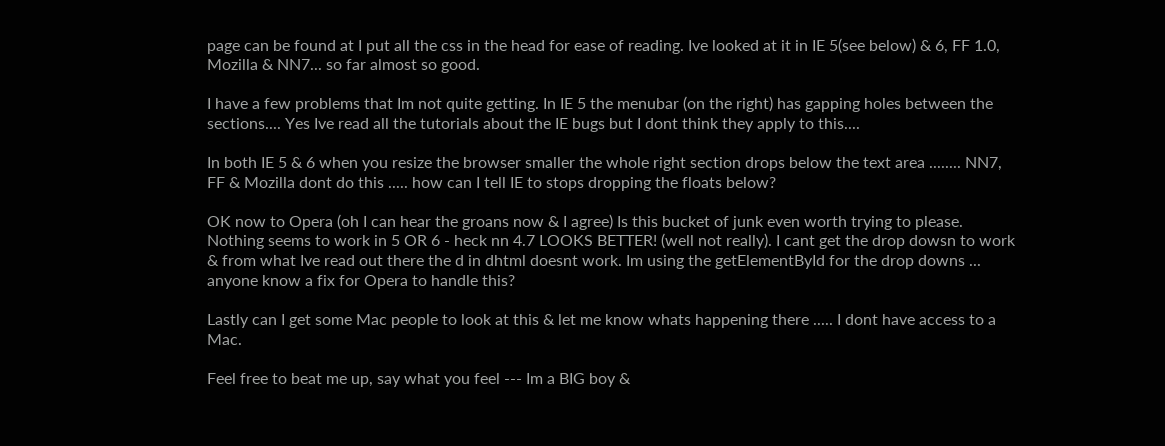page can be found at I put all the css in the head for ease of reading. Ive looked at it in IE 5(see below) & 6, FF 1.0, Mozilla & NN7... so far almost so good.

I have a few problems that Im not quite getting. In IE 5 the menubar (on the right) has gapping holes between the sections.... Yes Ive read all the tutorials about the IE bugs but I dont think they apply to this....

In both IE 5 & 6 when you resize the browser smaller the whole right section drops below the text area ........ NN7, FF & Mozilla dont do this ..... how can I tell IE to stops dropping the floats below?

OK now to Opera (oh I can hear the groans now & I agree) Is this bucket of junk even worth trying to please. Nothing seems to work in 5 OR 6 - heck nn 4.7 LOOKS BETTER! (well not really). I cant get the drop dowsn to work & from what Ive read out there the d in dhtml doesnt work. Im using the getElementById for the drop downs ... anyone know a fix for Opera to handle this?

Lastly can I get some Mac people to look at this & let me know whats happening there ..... I dont have access to a Mac.

Feel free to beat me up, say what you feel --- Im a BIG boy &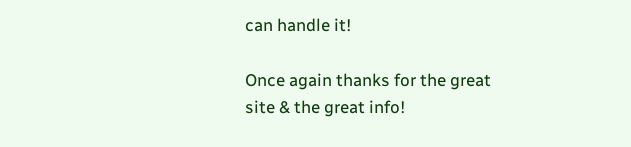can handle it!

Once again thanks for the great site & the great info!